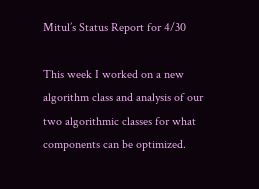Mitul’s Status Report for 4/30

This week I worked on a new algorithm class and analysis of our two algorithmic classes for what components can be optimized.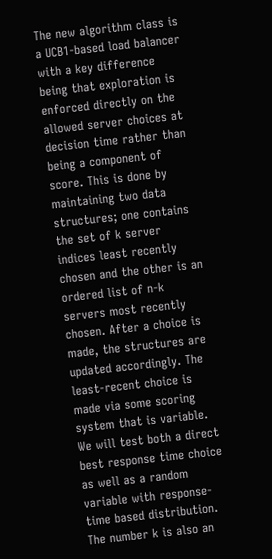The new algorithm class is a UCB1-based load balancer with a key difference being that exploration is enforced directly on the allowed server choices at decision time rather than being a component of score. This is done by maintaining two data structures; one contains the set of k server indices least recently chosen and the other is an ordered list of n-k servers most recently chosen. After a choice is made, the structures are updated accordingly. The least-recent choice is made via some scoring system that is variable. We will test both a direct best response time choice as well as a random variable with response-time based distribution. The number k is also an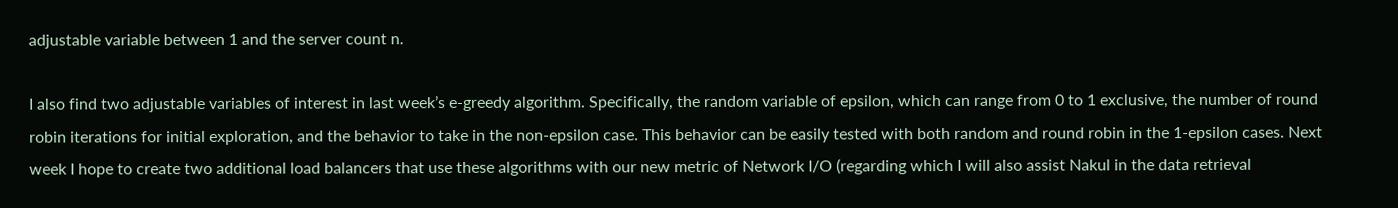adjustable variable between 1 and the server count n.

I also find two adjustable variables of interest in last week’s e-greedy algorithm. Specifically, the random variable of epsilon, which can range from 0 to 1 exclusive, the number of round robin iterations for initial exploration, and the behavior to take in the non-epsilon case. This behavior can be easily tested with both random and round robin in the 1-epsilon cases. Next week I hope to create two additional load balancers that use these algorithms with our new metric of Network I/O (regarding which I will also assist Nakul in the data retrieval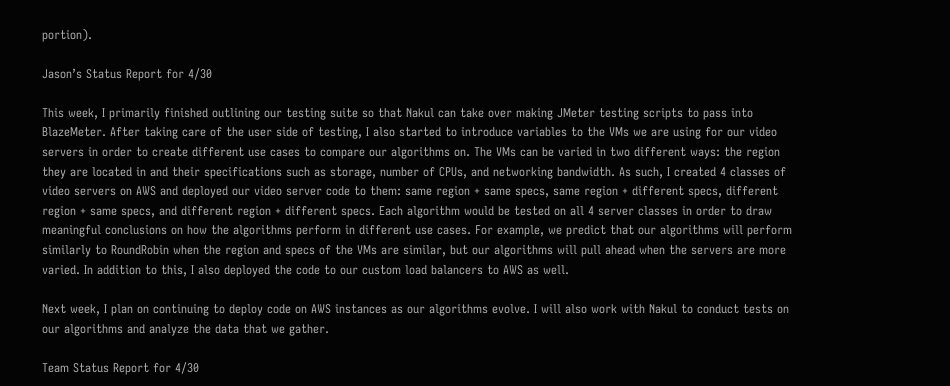portion).

Jason’s Status Report for 4/30

This week, I primarily finished outlining our testing suite so that Nakul can take over making JMeter testing scripts to pass into BlazeMeter. After taking care of the user side of testing, I also started to introduce variables to the VMs we are using for our video servers in order to create different use cases to compare our algorithms on. The VMs can be varied in two different ways: the region they are located in and their specifications such as storage, number of CPUs, and networking bandwidth. As such, I created 4 classes of video servers on AWS and deployed our video server code to them: same region + same specs, same region + different specs, different region + same specs, and different region + different specs. Each algorithm would be tested on all 4 server classes in order to draw meaningful conclusions on how the algorithms perform in different use cases. For example, we predict that our algorithms will perform similarly to RoundRobin when the region and specs of the VMs are similar, but our algorithms will pull ahead when the servers are more varied. In addition to this, I also deployed the code to our custom load balancers to AWS as well.

Next week, I plan on continuing to deploy code on AWS instances as our algorithms evolve. I will also work with Nakul to conduct tests on our algorithms and analyze the data that we gather.

Team Status Report for 4/30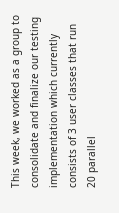This week, we worked as a group to consolidate and finalize our testing implementation which currently consists of 3 user classes that run 20 parallel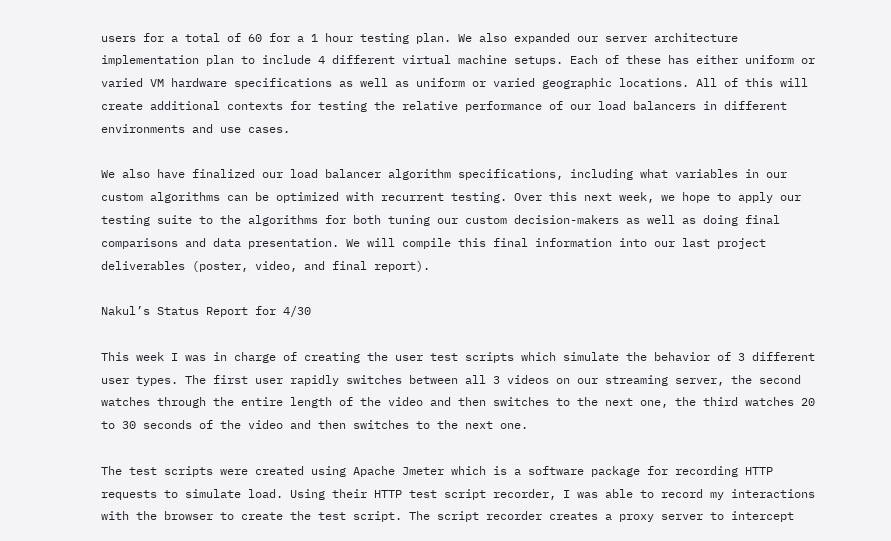users for a total of 60 for a 1 hour testing plan. We also expanded our server architecture implementation plan to include 4 different virtual machine setups. Each of these has either uniform or varied VM hardware specifications as well as uniform or varied geographic locations. All of this will create additional contexts for testing the relative performance of our load balancers in different environments and use cases.

We also have finalized our load balancer algorithm specifications, including what variables in our custom algorithms can be optimized with recurrent testing. Over this next week, we hope to apply our testing suite to the algorithms for both tuning our custom decision-makers as well as doing final comparisons and data presentation. We will compile this final information into our last project deliverables (poster, video, and final report).

Nakul’s Status Report for 4/30

This week I was in charge of creating the user test scripts which simulate the behavior of 3 different user types. The first user rapidly switches between all 3 videos on our streaming server, the second watches through the entire length of the video and then switches to the next one, the third watches 20 to 30 seconds of the video and then switches to the next one.

The test scripts were created using Apache Jmeter which is a software package for recording HTTP requests to simulate load. Using their HTTP test script recorder, I was able to record my interactions with the browser to create the test script. The script recorder creates a proxy server to intercept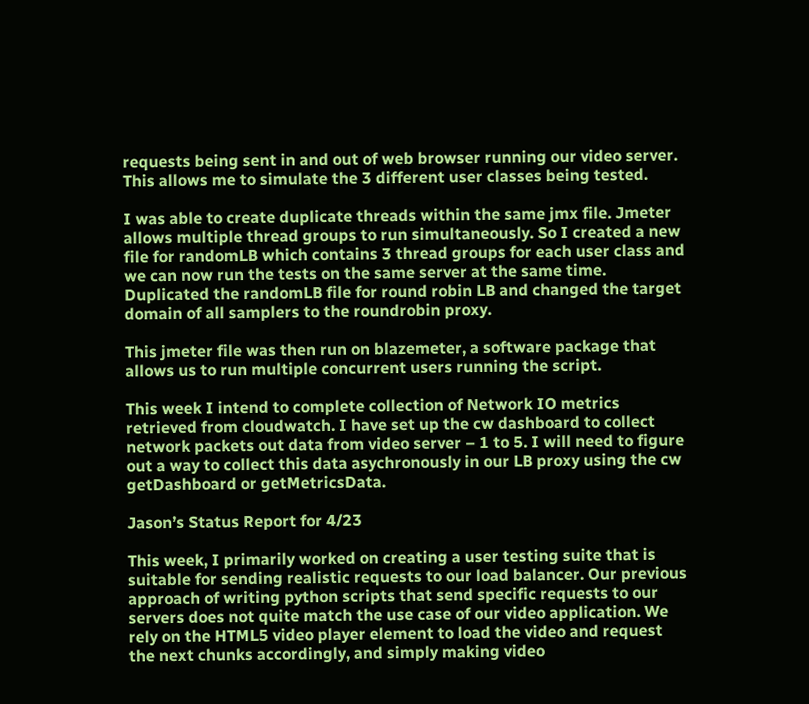requests being sent in and out of web browser running our video server. This allows me to simulate the 3 different user classes being tested.

I was able to create duplicate threads within the same jmx file. Jmeter allows multiple thread groups to run simultaneously. So I created a new file for randomLB which contains 3 thread groups for each user class and we can now run the tests on the same server at the same time. Duplicated the randomLB file for round robin LB and changed the target domain of all samplers to the roundrobin proxy.

This jmeter file was then run on blazemeter, a software package that allows us to run multiple concurrent users running the script.

This week I intend to complete collection of Network IO metrics retrieved from cloudwatch. I have set up the cw dashboard to collect network packets out data from video server – 1 to 5. I will need to figure out a way to collect this data asychronously in our LB proxy using the cw getDashboard or getMetricsData.

Jason’s Status Report for 4/23

This week, I primarily worked on creating a user testing suite that is suitable for sending realistic requests to our load balancer. Our previous approach of writing python scripts that send specific requests to our servers does not quite match the use case of our video application. We rely on the HTML5 video player element to load the video and request the next chunks accordingly, and simply making video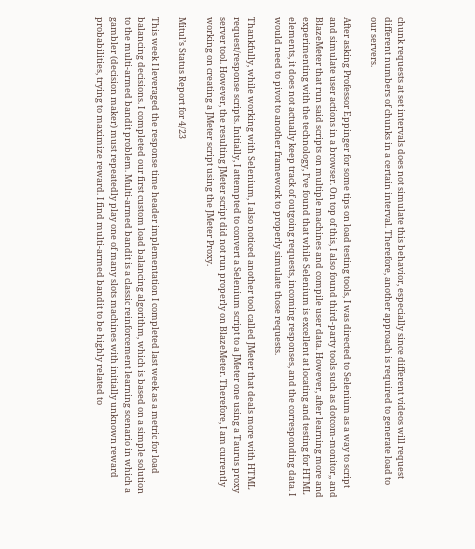chunk requests at set intervals does not simulate this behavior, especially since different videos will request different numbers of chunks in a certain interval. Therefore, another approach is required to generate load to our servers.

After asking Professor Eppinger for some tips on load testing tools, I was directed to Selenium as a way to script and simulate user actions in a browser. On top of this, I also found third-party tools such as dotcom-monitor,, and BlazeMeter that run said scripts on multiple machines and compile user data. However, after learning more and experimenting with the technology, I’ve found that while Selenium is excellent at locating and testing for HTML elements, it does not actually keep track of outgoing requests, incoming responses, and the corresponding data. I would need to pivot to another framework to properly simulate those requests.

Thankfully, while working with Selenium, I also noticed another tool called JMeter that deals more with HTML request/response scripts. Initially, I attempted to convert a Selenium script to a JMeter one using a Taurus proxy server tool. However, the resulting JMeter script did not run properly on BlazeMeter. Therefore, I am currently working on creating a JMeter script using the JMeter Proxy.

Mitul’s Status Report for 4/23

This week I leveraged the response time header implementation I completed last week as a metric for load balancing decisions. I completed our first custom load balancing algorithm, which is based on a simple solution to the multi-armed bandit problem. Multi-armed bandit is a classic reinforcement learning scenario in which a gambler (decision maker) must repeatedly play one of many slots machines with initially unknown reward probabilities, trying to maximize reward. I find multi-armed bandit to be highly related to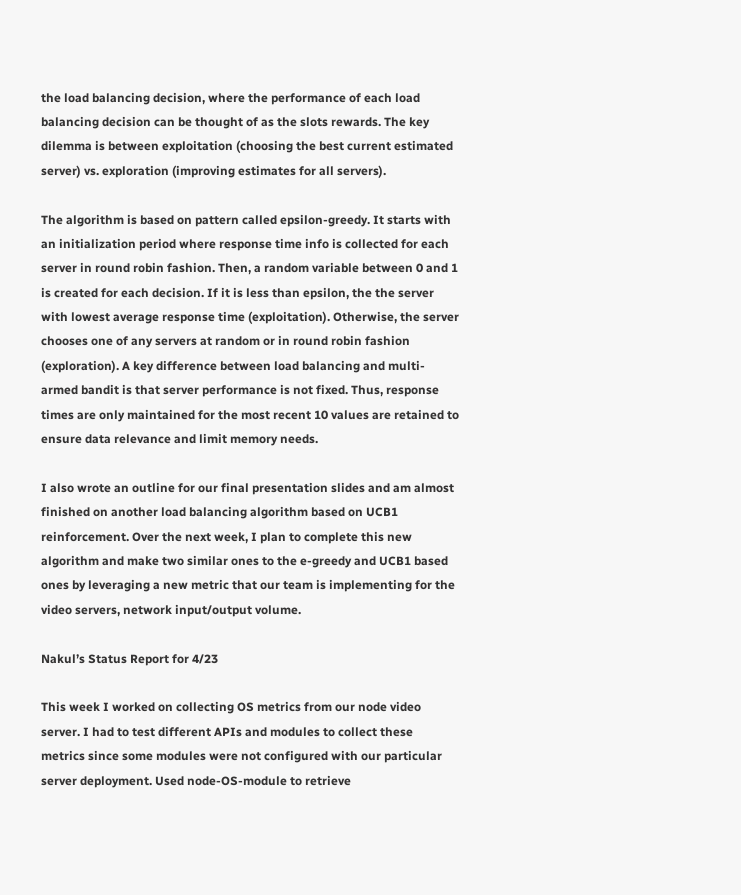the load balancing decision, where the performance of each load balancing decision can be thought of as the slots rewards. The key dilemma is between exploitation (choosing the best current estimated server) vs. exploration (improving estimates for all servers).

The algorithm is based on pattern called epsilon-greedy. It starts with an initialization period where response time info is collected for each server in round robin fashion. Then, a random variable between 0 and 1 is created for each decision. If it is less than epsilon, the the server with lowest average response time (exploitation). Otherwise, the server chooses one of any servers at random or in round robin fashion (exploration). A key difference between load balancing and multi-armed bandit is that server performance is not fixed. Thus, response times are only maintained for the most recent 10 values are retained to ensure data relevance and limit memory needs.

I also wrote an outline for our final presentation slides and am almost finished on another load balancing algorithm based on UCB1 reinforcement. Over the next week, I plan to complete this new algorithm and make two similar ones to the e-greedy and UCB1 based ones by leveraging a new metric that our team is implementing for the video servers, network input/output volume.

Nakul’s Status Report for 4/23

This week I worked on collecting OS metrics from our node video server. I had to test different APIs and modules to collect these metrics since some modules were not configured with our particular server deployment. Used node-OS-module to retrieve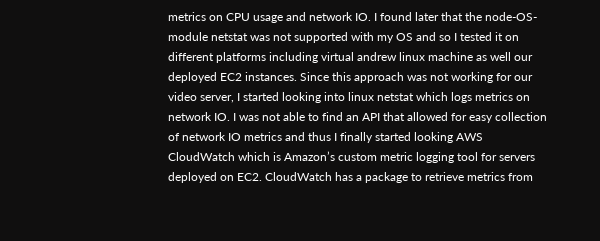metrics on CPU usage and network IO. I found later that the node-OS-module netstat was not supported with my OS and so I tested it on different platforms including virtual andrew linux machine as well our deployed EC2 instances. Since this approach was not working for our video server, I started looking into linux netstat which logs metrics on network IO. I was not able to find an API that allowed for easy collection of network IO metrics and thus I finally started looking AWS CloudWatch which is Amazon’s custom metric logging tool for servers deployed on EC2. CloudWatch has a package to retrieve metrics from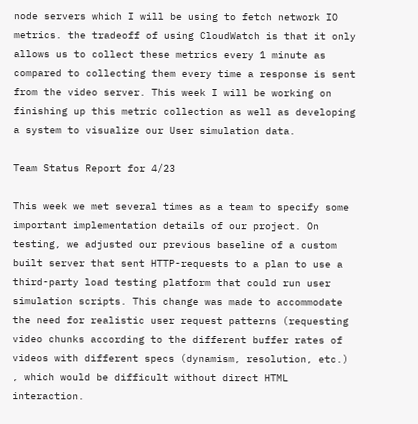node servers which I will be using to fetch network IO metrics. the tradeoff of using CloudWatch is that it only allows us to collect these metrics every 1 minute as compared to collecting them every time a response is sent from the video server. This week I will be working on finishing up this metric collection as well as developing a system to visualize our User simulation data.

Team Status Report for 4/23

This week we met several times as a team to specify some important implementation details of our project. On testing, we adjusted our previous baseline of a custom built server that sent HTTP-requests to a plan to use a third-party load testing platform that could run user simulation scripts. This change was made to accommodate the need for realistic user request patterns (requesting video chunks according to the different buffer rates of videos with different specs (dynamism, resolution, etc.) , which would be difficult without direct HTML interaction.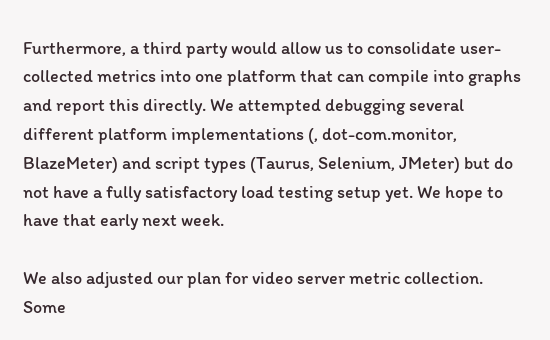Furthermore, a third party would allow us to consolidate user-collected metrics into one platform that can compile into graphs and report this directly. We attempted debugging several different platform implementations (, dot-com.monitor, BlazeMeter) and script types (Taurus, Selenium, JMeter) but do not have a fully satisfactory load testing setup yet. We hope to have that early next week.

We also adjusted our plan for video server metric collection. Some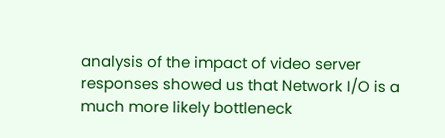analysis of the impact of video server responses showed us that Network I/O is a much more likely bottleneck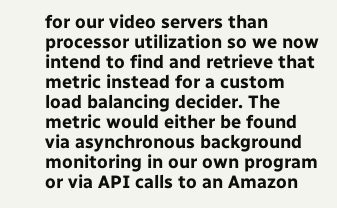for our video servers than processor utilization so we now intend to find and retrieve that metric instead for a custom load balancing decider. The metric would either be found via asynchronous background monitoring in our own program or via API calls to an Amazon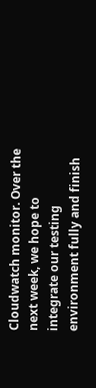Cloudwatch monitor. Over the next week, we hope to integrate our testing environment fully and finish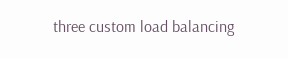three custom load balancing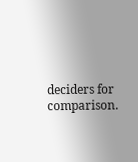deciders for comparison.